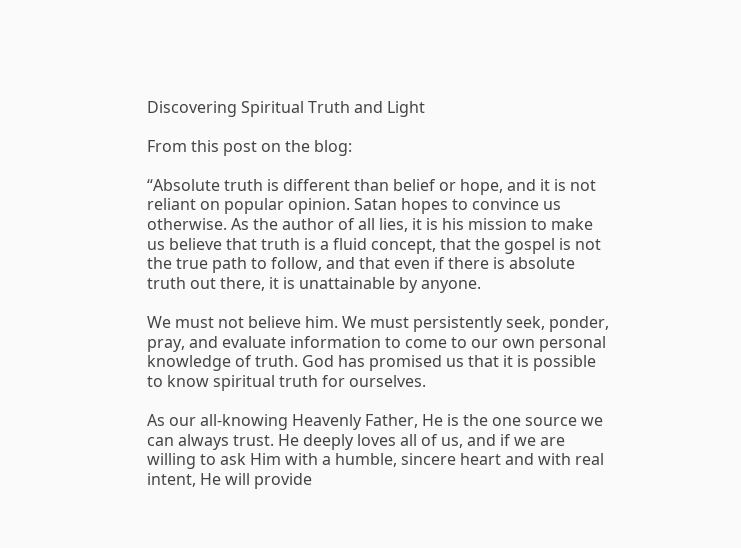Discovering Spiritual Truth and Light

From this post on the blog:

“Absolute truth is different than belief or hope, and it is not reliant on popular opinion. Satan hopes to convince us otherwise. As the author of all lies, it is his mission to make us believe that truth is a fluid concept, that the gospel is not the true path to follow, and that even if there is absolute truth out there, it is unattainable by anyone.

We must not believe him. We must persistently seek, ponder, pray, and evaluate information to come to our own personal knowledge of truth. God has promised us that it is possible to know spiritual truth for ourselves.

As our all-knowing Heavenly Father, He is the one source we can always trust. He deeply loves all of us, and if we are willing to ask Him with a humble, sincere heart and with real intent, He will provide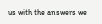us with the answers we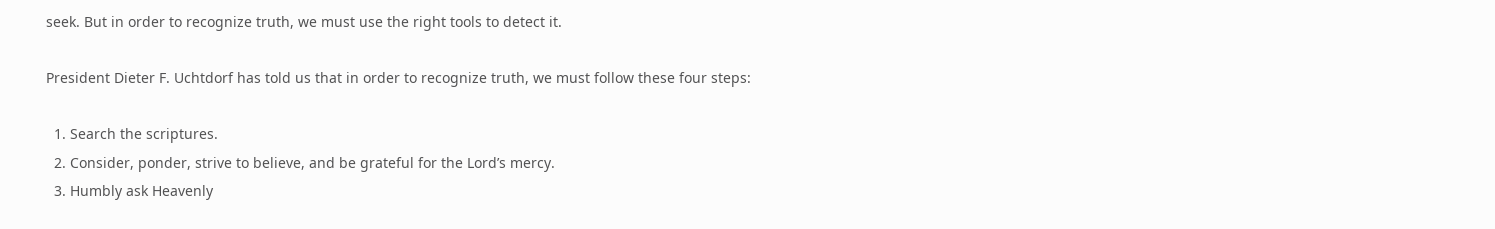seek. But in order to recognize truth, we must use the right tools to detect it.

President Dieter F. Uchtdorf has told us that in order to recognize truth, we must follow these four steps:

  1. Search the scriptures.
  2. Consider, ponder, strive to believe, and be grateful for the Lord’s mercy.
  3. Humbly ask Heavenly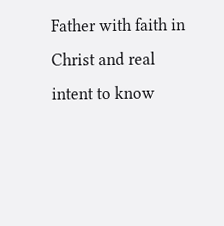Father with faith in Christ and real intent to know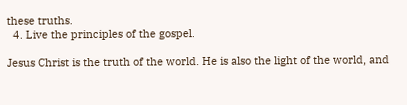these truths.
  4. Live the principles of the gospel.

Jesus Christ is the truth of the world. He is also the light of the world, and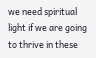we need spiritual light if we are going to thrive in these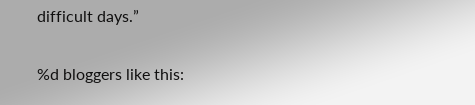difficult days.”

%d bloggers like this: